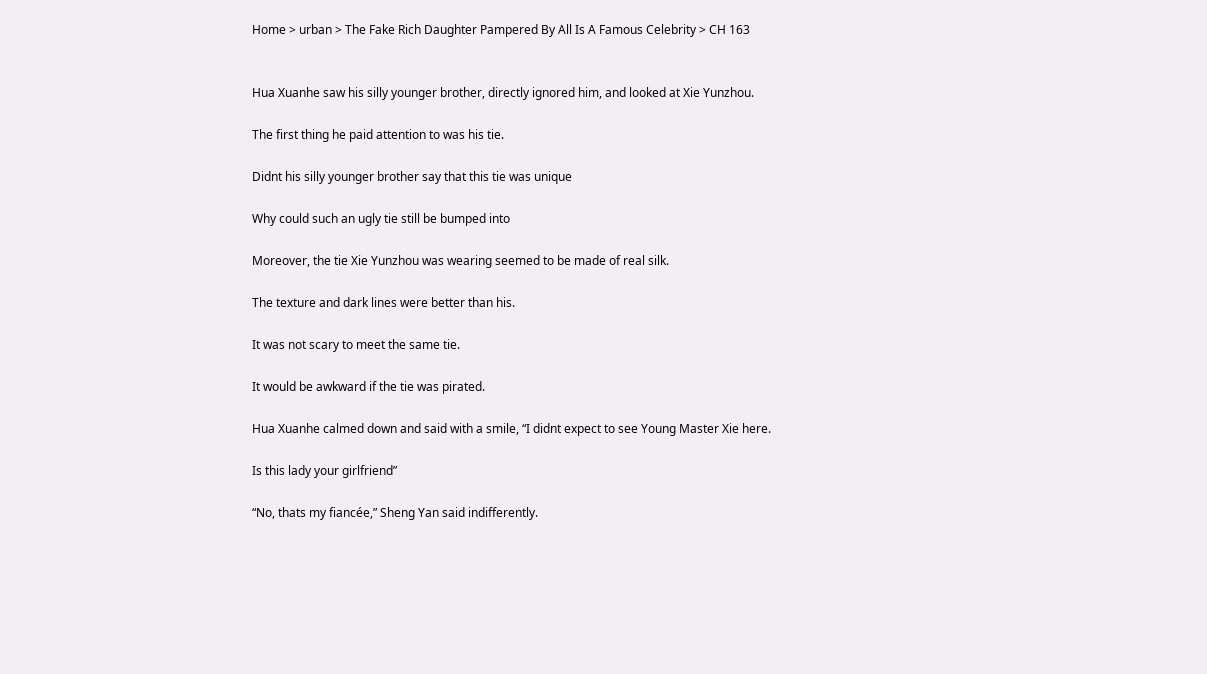Home > urban > The Fake Rich Daughter Pampered By All Is A Famous Celebrity > CH 163


Hua Xuanhe saw his silly younger brother, directly ignored him, and looked at Xie Yunzhou.

The first thing he paid attention to was his tie.

Didnt his silly younger brother say that this tie was unique

Why could such an ugly tie still be bumped into

Moreover, the tie Xie Yunzhou was wearing seemed to be made of real silk.

The texture and dark lines were better than his.

It was not scary to meet the same tie.

It would be awkward if the tie was pirated.

Hua Xuanhe calmed down and said with a smile, “I didnt expect to see Young Master Xie here.

Is this lady your girlfriend”

“No, thats my fiancée,” Sheng Yan said indifferently.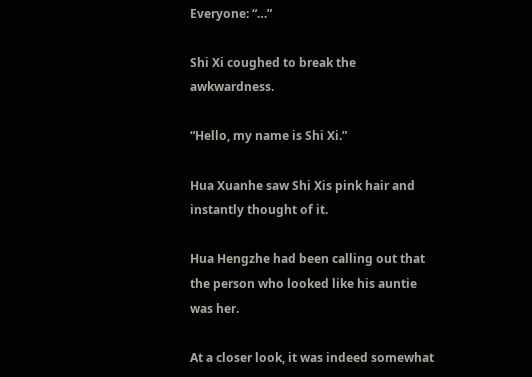Everyone: “…”

Shi Xi coughed to break the awkwardness.

“Hello, my name is Shi Xi.”

Hua Xuanhe saw Shi Xis pink hair and instantly thought of it.

Hua Hengzhe had been calling out that the person who looked like his auntie was her.

At a closer look, it was indeed somewhat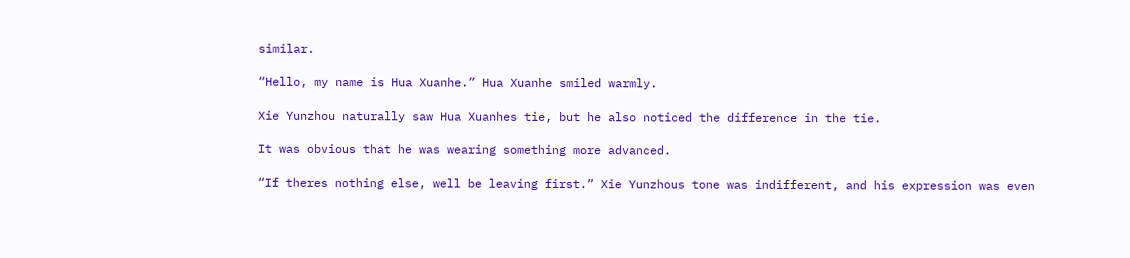similar.

“Hello, my name is Hua Xuanhe.” Hua Xuanhe smiled warmly.

Xie Yunzhou naturally saw Hua Xuanhes tie, but he also noticed the difference in the tie.

It was obvious that he was wearing something more advanced.

“If theres nothing else, well be leaving first.” Xie Yunzhous tone was indifferent, and his expression was even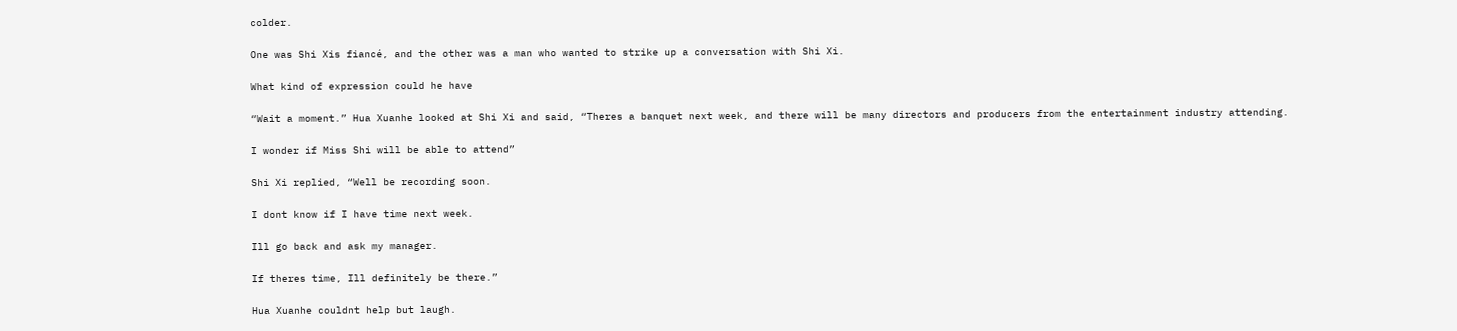colder.

One was Shi Xis fiancé, and the other was a man who wanted to strike up a conversation with Shi Xi.

What kind of expression could he have

“Wait a moment.” Hua Xuanhe looked at Shi Xi and said, “Theres a banquet next week, and there will be many directors and producers from the entertainment industry attending.

I wonder if Miss Shi will be able to attend”

Shi Xi replied, “Well be recording soon.

I dont know if I have time next week.

Ill go back and ask my manager.

If theres time, Ill definitely be there.”

Hua Xuanhe couldnt help but laugh.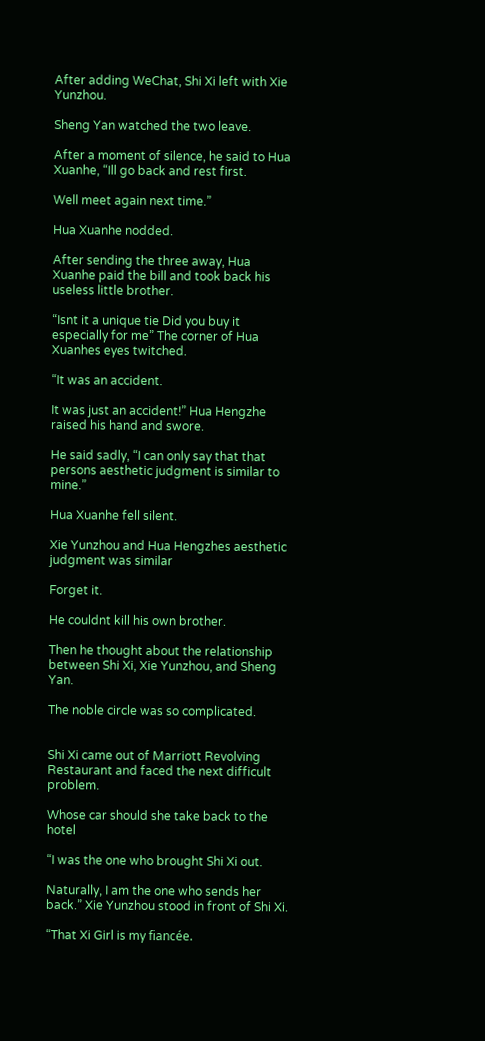After adding WeChat, Shi Xi left with Xie Yunzhou.

Sheng Yan watched the two leave.

After a moment of silence, he said to Hua Xuanhe, “Ill go back and rest first.

Well meet again next time.”

Hua Xuanhe nodded.

After sending the three away, Hua Xuanhe paid the bill and took back his useless little brother.

“Isnt it a unique tie Did you buy it especially for me” The corner of Hua Xuanhes eyes twitched.

“It was an accident.

It was just an accident!” Hua Hengzhe raised his hand and swore.

He said sadly, “I can only say that that persons aesthetic judgment is similar to mine.”

Hua Xuanhe fell silent.

Xie Yunzhou and Hua Hengzhes aesthetic judgment was similar

Forget it.

He couldnt kill his own brother.

Then he thought about the relationship between Shi Xi, Xie Yunzhou, and Sheng Yan.

The noble circle was so complicated.


Shi Xi came out of Marriott Revolving Restaurant and faced the next difficult problem.

Whose car should she take back to the hotel

“I was the one who brought Shi Xi out.

Naturally, I am the one who sends her back.” Xie Yunzhou stood in front of Shi Xi.

“That Xi Girl is my fiancée.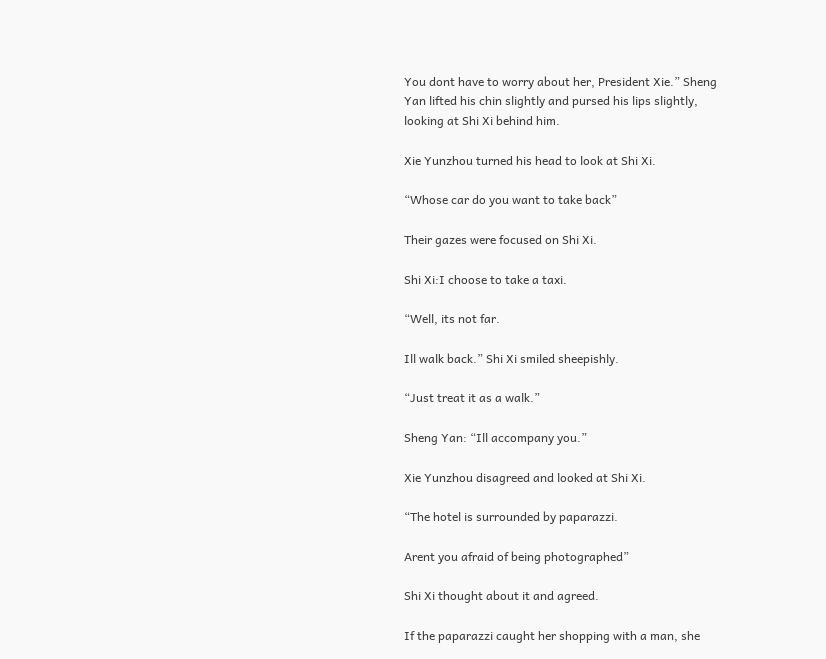You dont have to worry about her, President Xie.” Sheng Yan lifted his chin slightly and pursed his lips slightly, looking at Shi Xi behind him.

Xie Yunzhou turned his head to look at Shi Xi.

“Whose car do you want to take back”

Their gazes were focused on Shi Xi.

Shi Xi:I choose to take a taxi.

“Well, its not far.

Ill walk back.” Shi Xi smiled sheepishly.

“Just treat it as a walk.”

Sheng Yan: “Ill accompany you.”

Xie Yunzhou disagreed and looked at Shi Xi.

“The hotel is surrounded by paparazzi.

Arent you afraid of being photographed”

Shi Xi thought about it and agreed.

If the paparazzi caught her shopping with a man, she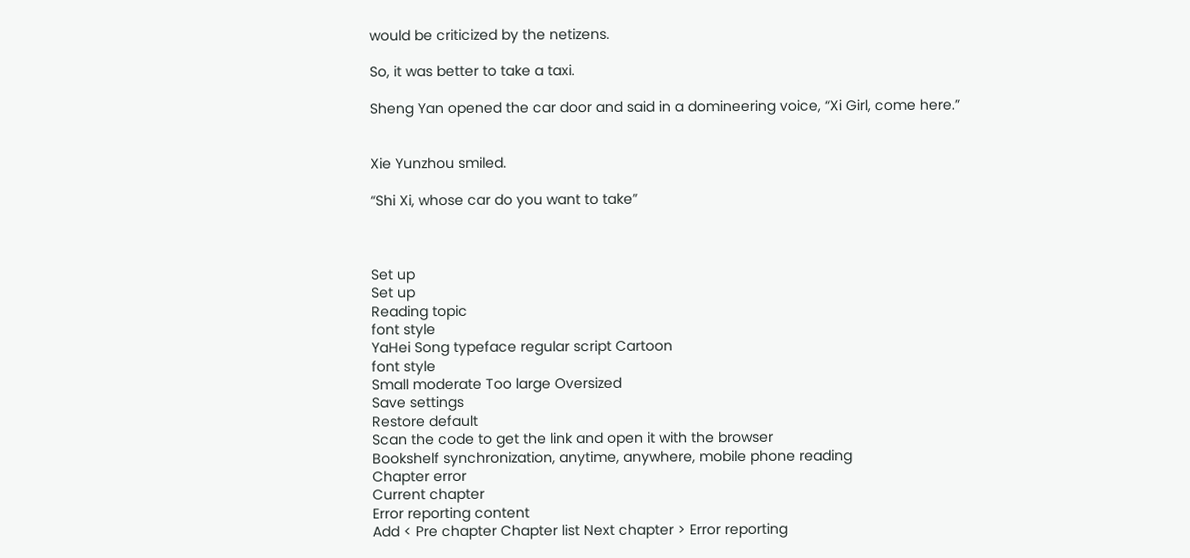would be criticized by the netizens.

So, it was better to take a taxi.

Sheng Yan opened the car door and said in a domineering voice, “Xi Girl, come here.”


Xie Yunzhou smiled.

“Shi Xi, whose car do you want to take”



Set up
Set up
Reading topic
font style
YaHei Song typeface regular script Cartoon
font style
Small moderate Too large Oversized
Save settings
Restore default
Scan the code to get the link and open it with the browser
Bookshelf synchronization, anytime, anywhere, mobile phone reading
Chapter error
Current chapter
Error reporting content
Add < Pre chapter Chapter list Next chapter > Error reporting